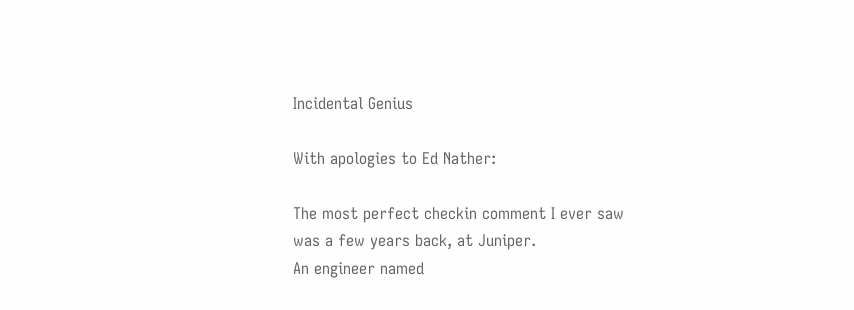Incidental Genius

With apologies to Ed Nather:

The most perfect checkin comment I ever saw
was a few years back, at Juniper.
An engineer named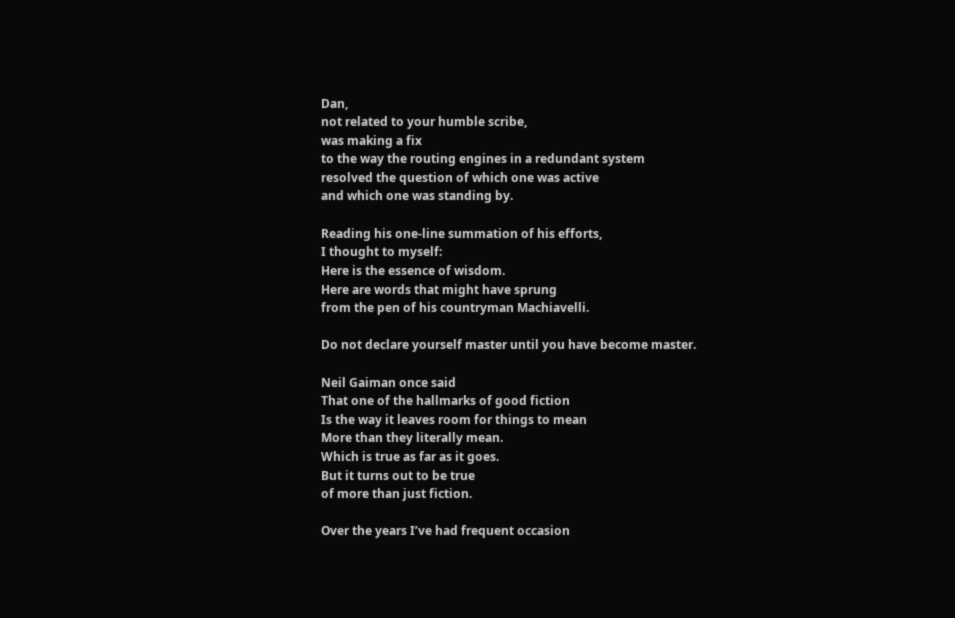Dan,
not related to your humble scribe,
was making a fix
to the way the routing engines in a redundant system
resolved the question of which one was active
and which one was standing by.

Reading his one-line summation of his efforts,
I thought to myself:
Here is the essence of wisdom.
Here are words that might have sprung
from the pen of his countryman Machiavelli.

Do not declare yourself master until you have become master.

Neil Gaiman once said
That one of the hallmarks of good fiction
Is the way it leaves room for things to mean
More than they literally mean.
Which is true as far as it goes.
But it turns out to be true
of more than just fiction.

Over the years I’ve had frequent occasion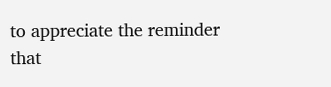to appreciate the reminder
that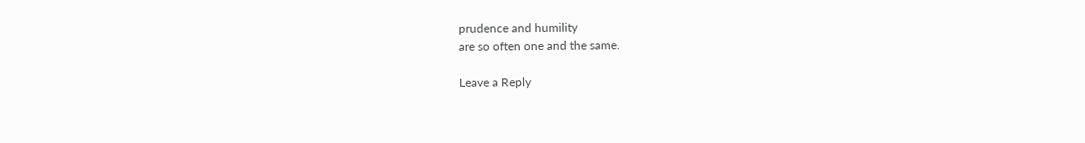prudence and humility
are so often one and the same.

Leave a Reply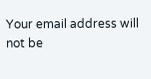Your email address will not be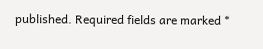published. Required fields are marked *